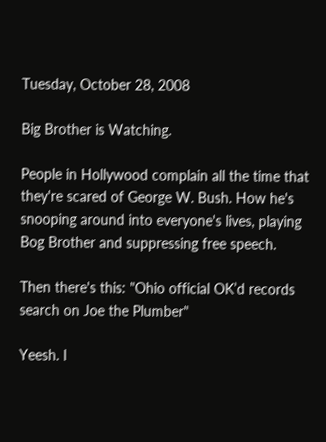Tuesday, October 28, 2008

Big Brother is Watching.

People in Hollywood complain all the time that they're scared of George W. Bush. How he's snooping around into everyone's lives, playing Bog Brother and suppressing free speech.

Then there's this: "Ohio official OK’d records search on Joe the Plumber"

Yeesh. I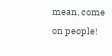mean, come on people!